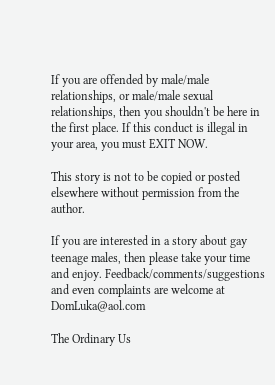If you are offended by male/male relationships, or male/male sexual relationships, then you shouldn't be here in the first place. If this conduct is illegal in your area, you must EXIT NOW.

This story is not to be copied or posted elsewhere without permission from the author.

If you are interested in a story about gay teenage males, then please take your time and enjoy. Feedback/comments/suggestions and even complaints are welcome at DomLuka@aol.com

The Ordinary Us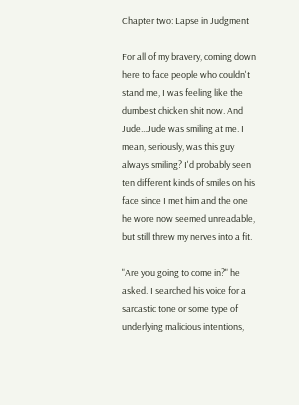Chapter two: Lapse in Judgment

For all of my bravery, coming down here to face people who couldn't stand me, I was feeling like the dumbest chicken shit now. And Jude...Jude was smiling at me. I mean, seriously, was this guy always smiling? I'd probably seen ten different kinds of smiles on his face since I met him and the one he wore now seemed unreadable, but still threw my nerves into a fit.

"Are you going to come in?" he asked. I searched his voice for a sarcastic tone or some type of underlying malicious intentions,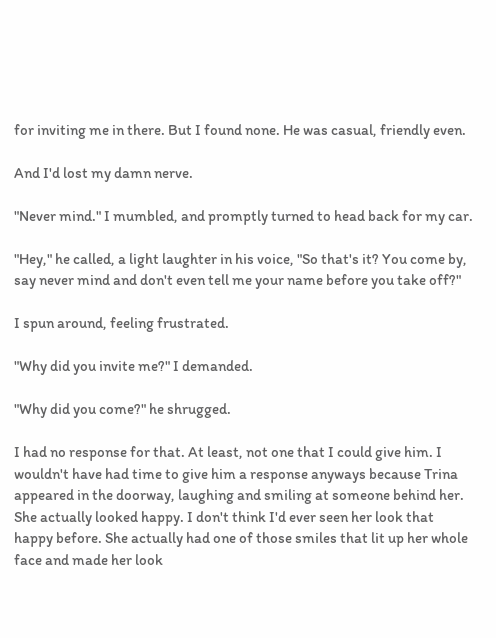for inviting me in there. But I found none. He was casual, friendly even.

And I'd lost my damn nerve.

"Never mind." I mumbled, and promptly turned to head back for my car.

"Hey," he called, a light laughter in his voice, "So that's it? You come by, say never mind and don't even tell me your name before you take off?"

I spun around, feeling frustrated.

"Why did you invite me?" I demanded.

"Why did you come?" he shrugged.

I had no response for that. At least, not one that I could give him. I wouldn't have had time to give him a response anyways because Trina appeared in the doorway, laughing and smiling at someone behind her. She actually looked happy. I don't think I'd ever seen her look that happy before. She actually had one of those smiles that lit up her whole face and made her look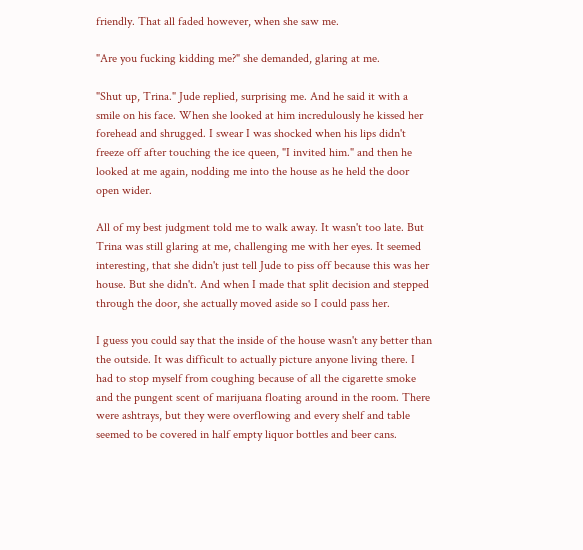friendly. That all faded however, when she saw me.

"Are you fucking kidding me?" she demanded, glaring at me.

"Shut up, Trina." Jude replied, surprising me. And he said it with a smile on his face. When she looked at him incredulously he kissed her forehead and shrugged. I swear I was shocked when his lips didn't freeze off after touching the ice queen, "I invited him." and then he looked at me again, nodding me into the house as he held the door open wider.

All of my best judgment told me to walk away. It wasn't too late. But Trina was still glaring at me, challenging me with her eyes. It seemed interesting, that she didn't just tell Jude to piss off because this was her house. But she didn't. And when I made that split decision and stepped through the door, she actually moved aside so I could pass her.

I guess you could say that the inside of the house wasn't any better than the outside. It was difficult to actually picture anyone living there. I had to stop myself from coughing because of all the cigarette smoke and the pungent scent of marijuana floating around in the room. There were ashtrays, but they were overflowing and every shelf and table seemed to be covered in half empty liquor bottles and beer cans.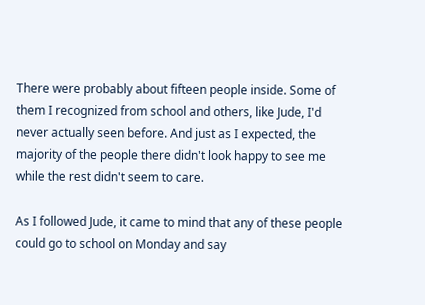There were probably about fifteen people inside. Some of them I recognized from school and others, like Jude, I'd never actually seen before. And just as I expected, the majority of the people there didn't look happy to see me while the rest didn't seem to care.

As I followed Jude, it came to mind that any of these people could go to school on Monday and say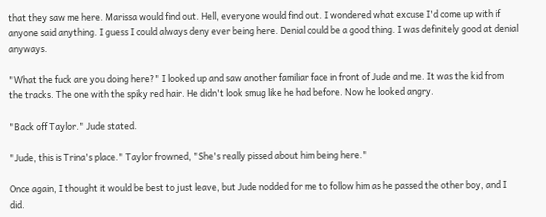that they saw me here. Marissa would find out. Hell, everyone would find out. I wondered what excuse I'd come up with if anyone said anything. I guess I could always deny ever being here. Denial could be a good thing. I was definitely good at denial anyways.

"What the fuck are you doing here?" I looked up and saw another familiar face in front of Jude and me. It was the kid from the tracks. The one with the spiky red hair. He didn't look smug like he had before. Now he looked angry.

"Back off Taylor." Jude stated.

"Jude, this is Trina's place." Taylor frowned, "She's really pissed about him being here."

Once again, I thought it would be best to just leave, but Jude nodded for me to follow him as he passed the other boy, and I did.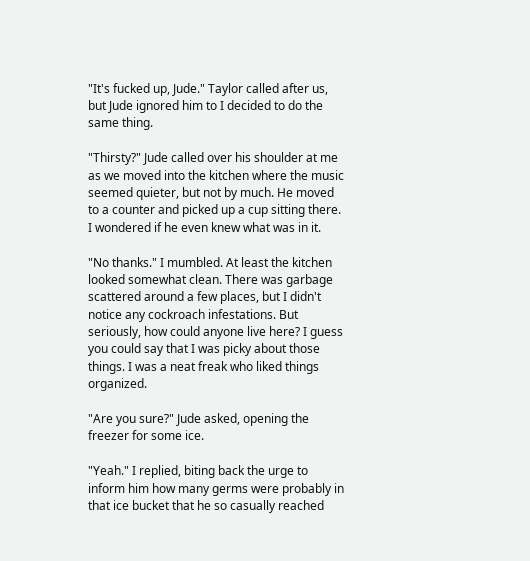"It's fucked up, Jude." Taylor called after us, but Jude ignored him to I decided to do the same thing.

"Thirsty?" Jude called over his shoulder at me as we moved into the kitchen where the music seemed quieter, but not by much. He moved to a counter and picked up a cup sitting there. I wondered if he even knew what was in it.

"No thanks." I mumbled. At least the kitchen looked somewhat clean. There was garbage scattered around a few places, but I didn't notice any cockroach infestations. But seriously, how could anyone live here? I guess you could say that I was picky about those things. I was a neat freak who liked things organized.

"Are you sure?" Jude asked, opening the freezer for some ice.

"Yeah." I replied, biting back the urge to inform him how many germs were probably in that ice bucket that he so casually reached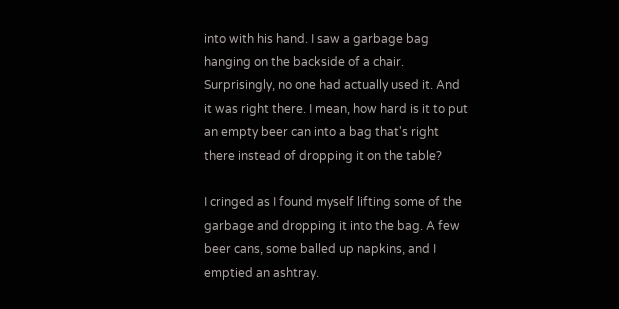into with his hand. I saw a garbage bag hanging on the backside of a chair. Surprisingly, no one had actually used it. And it was right there. I mean, how hard is it to put an empty beer can into a bag that's right there instead of dropping it on the table?

I cringed as I found myself lifting some of the garbage and dropping it into the bag. A few beer cans, some balled up napkins, and I emptied an ashtray.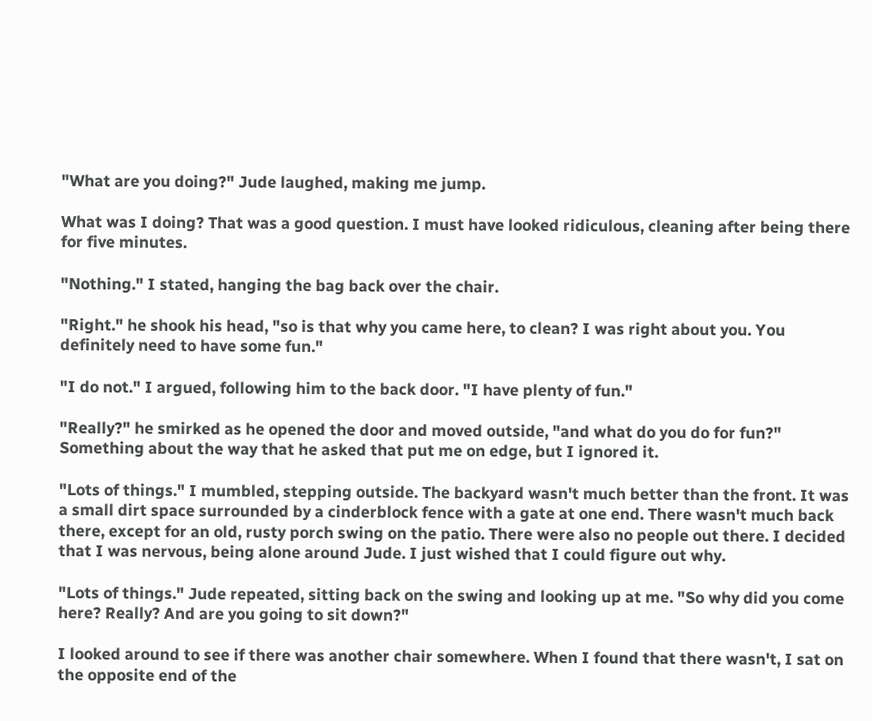"What are you doing?" Jude laughed, making me jump.

What was I doing? That was a good question. I must have looked ridiculous, cleaning after being there for five minutes.

"Nothing." I stated, hanging the bag back over the chair.

"Right." he shook his head, "so is that why you came here, to clean? I was right about you. You definitely need to have some fun."

"I do not." I argued, following him to the back door. "I have plenty of fun."

"Really?" he smirked as he opened the door and moved outside, "and what do you do for fun?" Something about the way that he asked that put me on edge, but I ignored it.

"Lots of things." I mumbled, stepping outside. The backyard wasn't much better than the front. It was a small dirt space surrounded by a cinderblock fence with a gate at one end. There wasn't much back there, except for an old, rusty porch swing on the patio. There were also no people out there. I decided that I was nervous, being alone around Jude. I just wished that I could figure out why.

"Lots of things." Jude repeated, sitting back on the swing and looking up at me. "So why did you come here? Really? And are you going to sit down?"

I looked around to see if there was another chair somewhere. When I found that there wasn't, I sat on the opposite end of the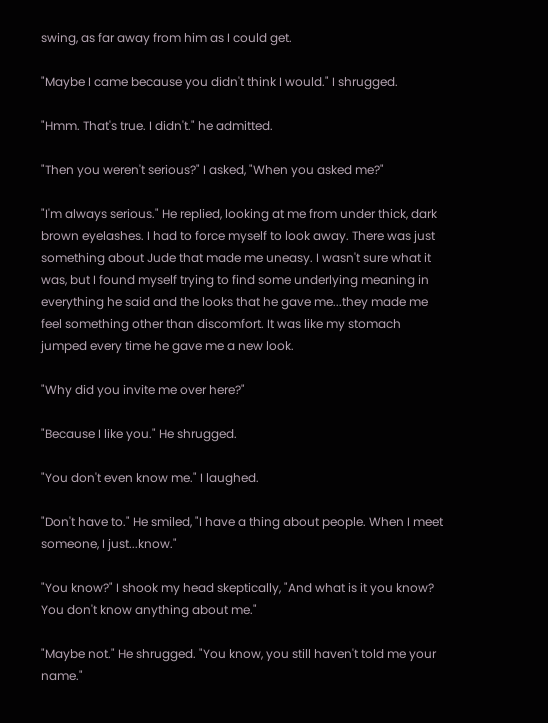swing, as far away from him as I could get.

"Maybe I came because you didn't think I would." I shrugged.

"Hmm. That's true. I didn't." he admitted.

"Then you weren't serious?" I asked, "When you asked me?"

"I'm always serious." He replied, looking at me from under thick, dark brown eyelashes. I had to force myself to look away. There was just something about Jude that made me uneasy. I wasn't sure what it was, but I found myself trying to find some underlying meaning in everything he said and the looks that he gave me...they made me feel something other than discomfort. It was like my stomach jumped every time he gave me a new look.

"Why did you invite me over here?"

"Because I like you." He shrugged.

"You don't even know me." I laughed.

"Don't have to." He smiled, "I have a thing about people. When I meet someone, I just...know."

"You know?" I shook my head skeptically, "And what is it you know? You don't know anything about me."

"Maybe not." He shrugged. "You know, you still haven't told me your name."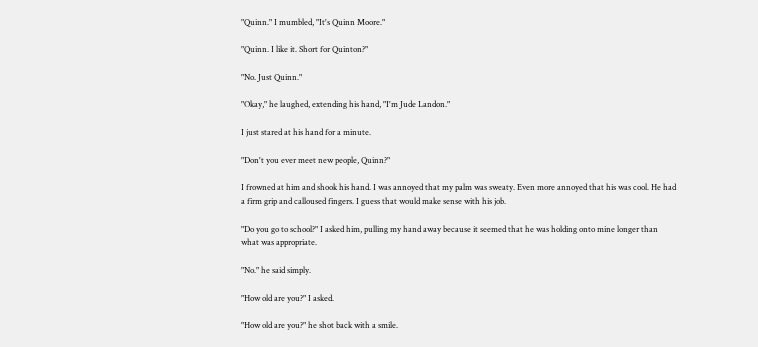"Quinn." I mumbled, "It's Quinn Moore."

"Quinn. I like it. Short for Quinton?"

"No. Just Quinn."

"Okay," he laughed, extending his hand, "I'm Jude Landon."

I just stared at his hand for a minute.

"Don't you ever meet new people, Quinn?"

I frowned at him and shook his hand. I was annoyed that my palm was sweaty. Even more annoyed that his was cool. He had a firm grip and calloused fingers. I guess that would make sense with his job.

"Do you go to school?" I asked him, pulling my hand away because it seemed that he was holding onto mine longer than what was appropriate.

"No." he said simply.

"How old are you?" I asked.

"How old are you?" he shot back with a smile.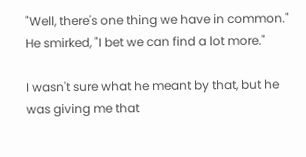"Well, there's one thing we have in common." He smirked, "I bet we can find a lot more."

I wasn't sure what he meant by that, but he was giving me that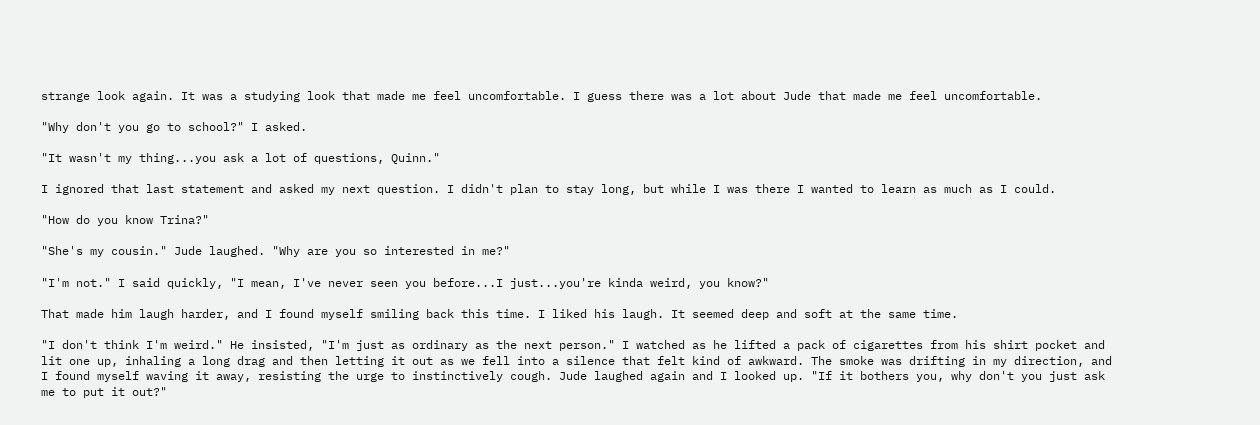strange look again. It was a studying look that made me feel uncomfortable. I guess there was a lot about Jude that made me feel uncomfortable.

"Why don't you go to school?" I asked.

"It wasn't my thing...you ask a lot of questions, Quinn."

I ignored that last statement and asked my next question. I didn't plan to stay long, but while I was there I wanted to learn as much as I could.

"How do you know Trina?"

"She's my cousin." Jude laughed. "Why are you so interested in me?"

"I'm not." I said quickly, "I mean, I've never seen you before...I just...you're kinda weird, you know?"

That made him laugh harder, and I found myself smiling back this time. I liked his laugh. It seemed deep and soft at the same time.

"I don't think I'm weird." He insisted, "I'm just as ordinary as the next person." I watched as he lifted a pack of cigarettes from his shirt pocket and lit one up, inhaling a long drag and then letting it out as we fell into a silence that felt kind of awkward. The smoke was drifting in my direction, and I found myself waving it away, resisting the urge to instinctively cough. Jude laughed again and I looked up. "If it bothers you, why don't you just ask me to put it out?"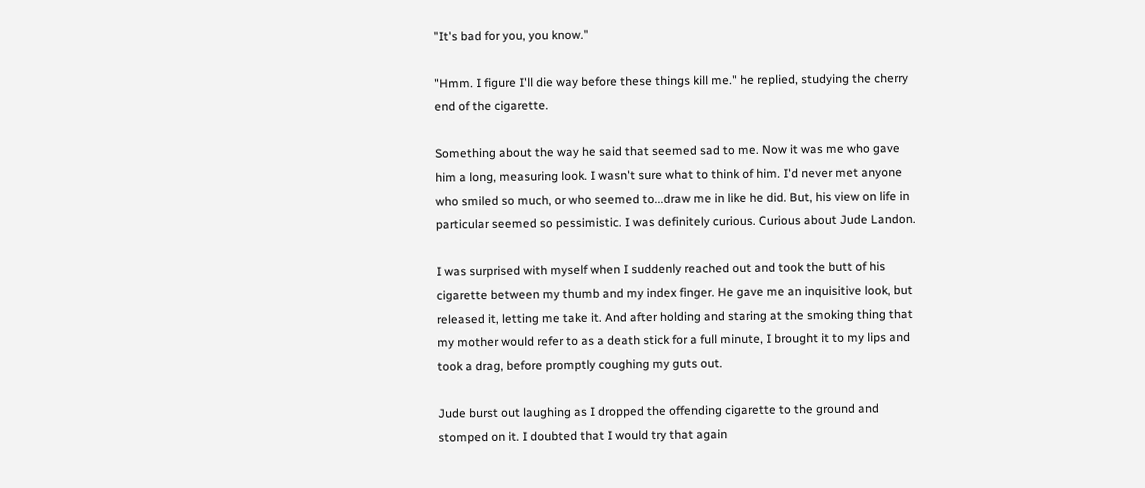"It's bad for you, you know."

"Hmm. I figure I'll die way before these things kill me." he replied, studying the cherry end of the cigarette.

Something about the way he said that seemed sad to me. Now it was me who gave him a long, measuring look. I wasn't sure what to think of him. I'd never met anyone who smiled so much, or who seemed to...draw me in like he did. But, his view on life in particular seemed so pessimistic. I was definitely curious. Curious about Jude Landon.

I was surprised with myself when I suddenly reached out and took the butt of his cigarette between my thumb and my index finger. He gave me an inquisitive look, but released it, letting me take it. And after holding and staring at the smoking thing that my mother would refer to as a death stick for a full minute, I brought it to my lips and took a drag, before promptly coughing my guts out.

Jude burst out laughing as I dropped the offending cigarette to the ground and stomped on it. I doubted that I would try that again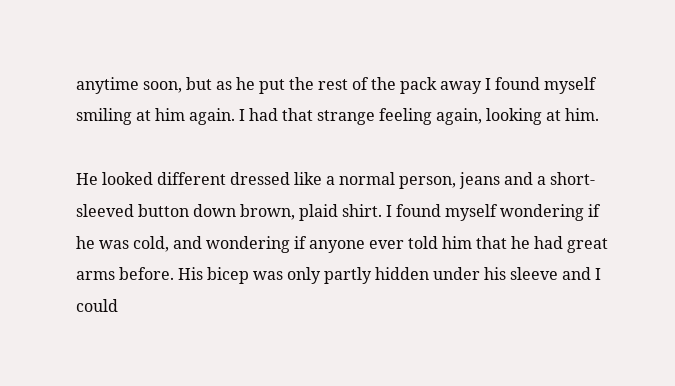anytime soon, but as he put the rest of the pack away I found myself smiling at him again. I had that strange feeling again, looking at him.

He looked different dressed like a normal person, jeans and a short-sleeved button down brown, plaid shirt. I found myself wondering if he was cold, and wondering if anyone ever told him that he had great arms before. His bicep was only partly hidden under his sleeve and I could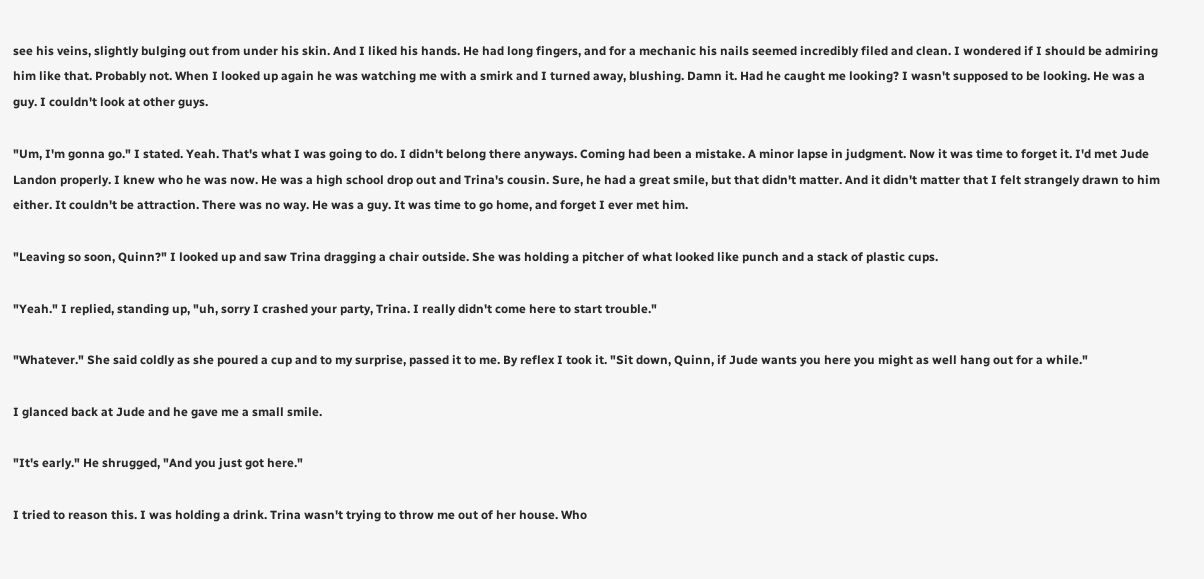see his veins, slightly bulging out from under his skin. And I liked his hands. He had long fingers, and for a mechanic his nails seemed incredibly filed and clean. I wondered if I should be admiring him like that. Probably not. When I looked up again he was watching me with a smirk and I turned away, blushing. Damn it. Had he caught me looking? I wasn't supposed to be looking. He was a guy. I couldn't look at other guys.

"Um, I'm gonna go." I stated. Yeah. That's what I was going to do. I didn't belong there anyways. Coming had been a mistake. A minor lapse in judgment. Now it was time to forget it. I'd met Jude Landon properly. I knew who he was now. He was a high school drop out and Trina's cousin. Sure, he had a great smile, but that didn't matter. And it didn't matter that I felt strangely drawn to him either. It couldn't be attraction. There was no way. He was a guy. It was time to go home, and forget I ever met him.

"Leaving so soon, Quinn?" I looked up and saw Trina dragging a chair outside. She was holding a pitcher of what looked like punch and a stack of plastic cups.

"Yeah." I replied, standing up, "uh, sorry I crashed your party, Trina. I really didn't come here to start trouble."

"Whatever." She said coldly as she poured a cup and to my surprise, passed it to me. By reflex I took it. "Sit down, Quinn, if Jude wants you here you might as well hang out for a while."

I glanced back at Jude and he gave me a small smile.

"It's early." He shrugged, "And you just got here."

I tried to reason this. I was holding a drink. Trina wasn't trying to throw me out of her house. Who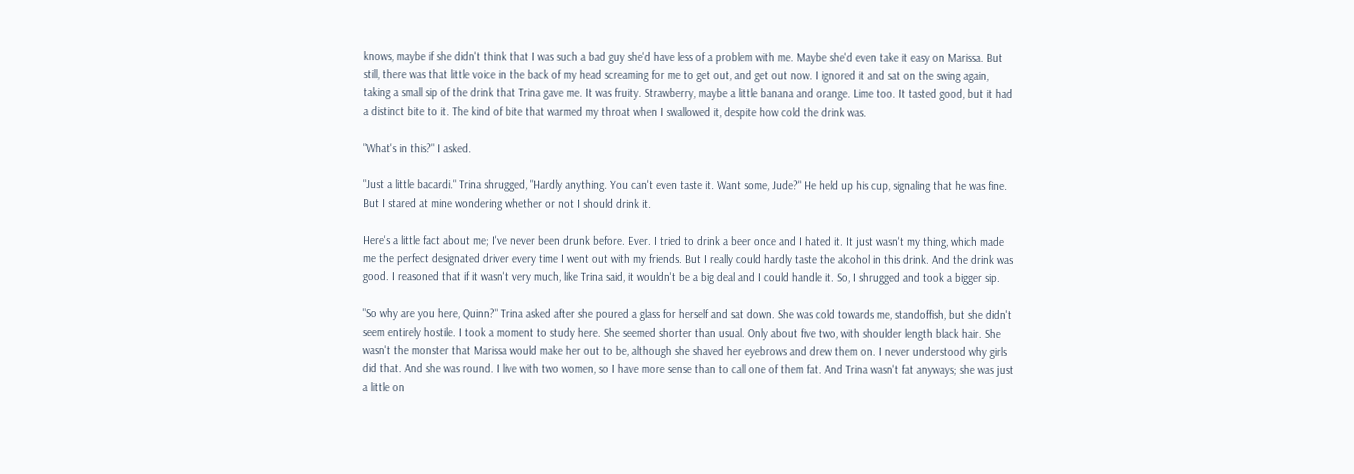knows, maybe if she didn't think that I was such a bad guy she'd have less of a problem with me. Maybe she'd even take it easy on Marissa. But still, there was that little voice in the back of my head screaming for me to get out, and get out now. I ignored it and sat on the swing again, taking a small sip of the drink that Trina gave me. It was fruity. Strawberry, maybe a little banana and orange. Lime too. It tasted good, but it had a distinct bite to it. The kind of bite that warmed my throat when I swallowed it, despite how cold the drink was.

"What's in this?" I asked.

"Just a little bacardi." Trina shrugged, "Hardly anything. You can't even taste it. Want some, Jude?" He held up his cup, signaling that he was fine. But I stared at mine wondering whether or not I should drink it.

Here's a little fact about me; I've never been drunk before. Ever. I tried to drink a beer once and I hated it. It just wasn't my thing, which made me the perfect designated driver every time I went out with my friends. But I really could hardly taste the alcohol in this drink. And the drink was good. I reasoned that if it wasn't very much, like Trina said, it wouldn't be a big deal and I could handle it. So, I shrugged and took a bigger sip.

"So why are you here, Quinn?" Trina asked after she poured a glass for herself and sat down. She was cold towards me, standoffish, but she didn't seem entirely hostile. I took a moment to study here. She seemed shorter than usual. Only about five two, with shoulder length black hair. She wasn't the monster that Marissa would make her out to be, although she shaved her eyebrows and drew them on. I never understood why girls did that. And she was round. I live with two women, so I have more sense than to call one of them fat. And Trina wasn't fat anyways; she was just a little on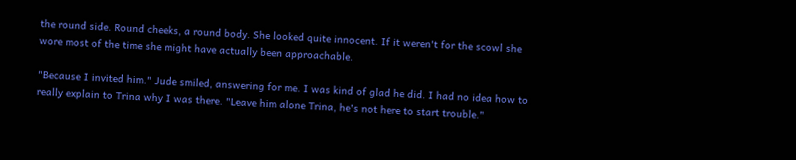the round side. Round cheeks, a round body. She looked quite innocent. If it weren't for the scowl she wore most of the time she might have actually been approachable.

"Because I invited him." Jude smiled, answering for me. I was kind of glad he did. I had no idea how to really explain to Trina why I was there. "Leave him alone Trina, he's not here to start trouble."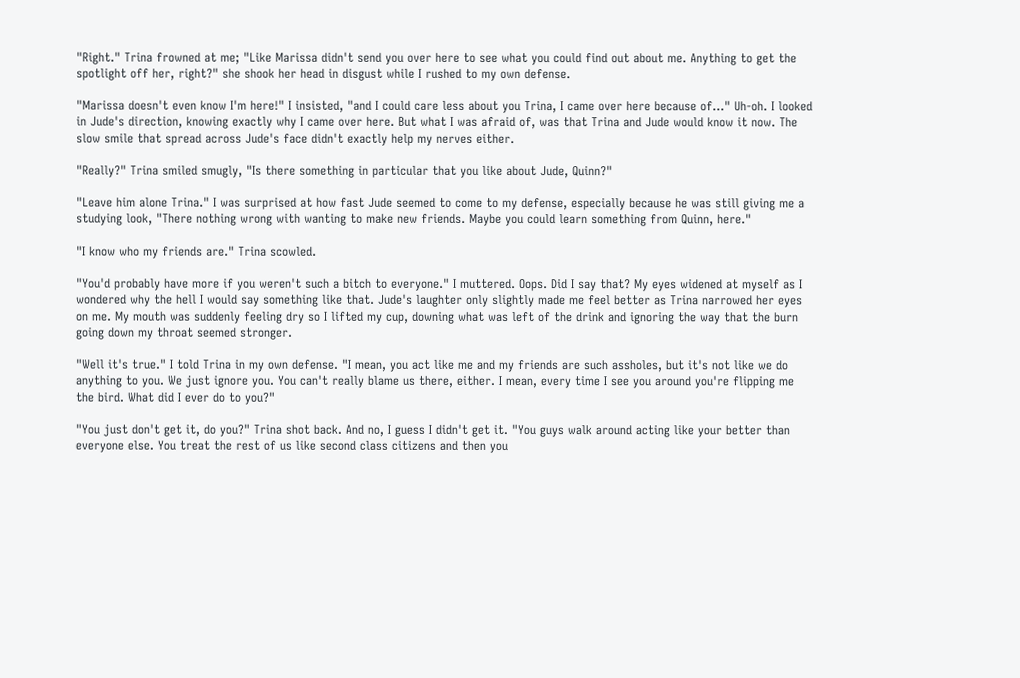"Right." Trina frowned at me; "Like Marissa didn't send you over here to see what you could find out about me. Anything to get the spotlight off her, right?" she shook her head in disgust while I rushed to my own defense.

"Marissa doesn't even know I'm here!" I insisted, "and I could care less about you Trina, I came over here because of..." Uh-oh. I looked in Jude's direction, knowing exactly why I came over here. But what I was afraid of, was that Trina and Jude would know it now. The slow smile that spread across Jude's face didn't exactly help my nerves either.

"Really?" Trina smiled smugly, "Is there something in particular that you like about Jude, Quinn?"

"Leave him alone Trina." I was surprised at how fast Jude seemed to come to my defense, especially because he was still giving me a studying look, "There nothing wrong with wanting to make new friends. Maybe you could learn something from Quinn, here."

"I know who my friends are." Trina scowled.

"You'd probably have more if you weren't such a bitch to everyone." I muttered. Oops. Did I say that? My eyes widened at myself as I wondered why the hell I would say something like that. Jude's laughter only slightly made me feel better as Trina narrowed her eyes on me. My mouth was suddenly feeling dry so I lifted my cup, downing what was left of the drink and ignoring the way that the burn going down my throat seemed stronger.

"Well it's true." I told Trina in my own defense. "I mean, you act like me and my friends are such assholes, but it's not like we do anything to you. We just ignore you. You can't really blame us there, either. I mean, every time I see you around you're flipping me the bird. What did I ever do to you?"

"You just don't get it, do you?" Trina shot back. And no, I guess I didn't get it. "You guys walk around acting like your better than everyone else. You treat the rest of us like second class citizens and then you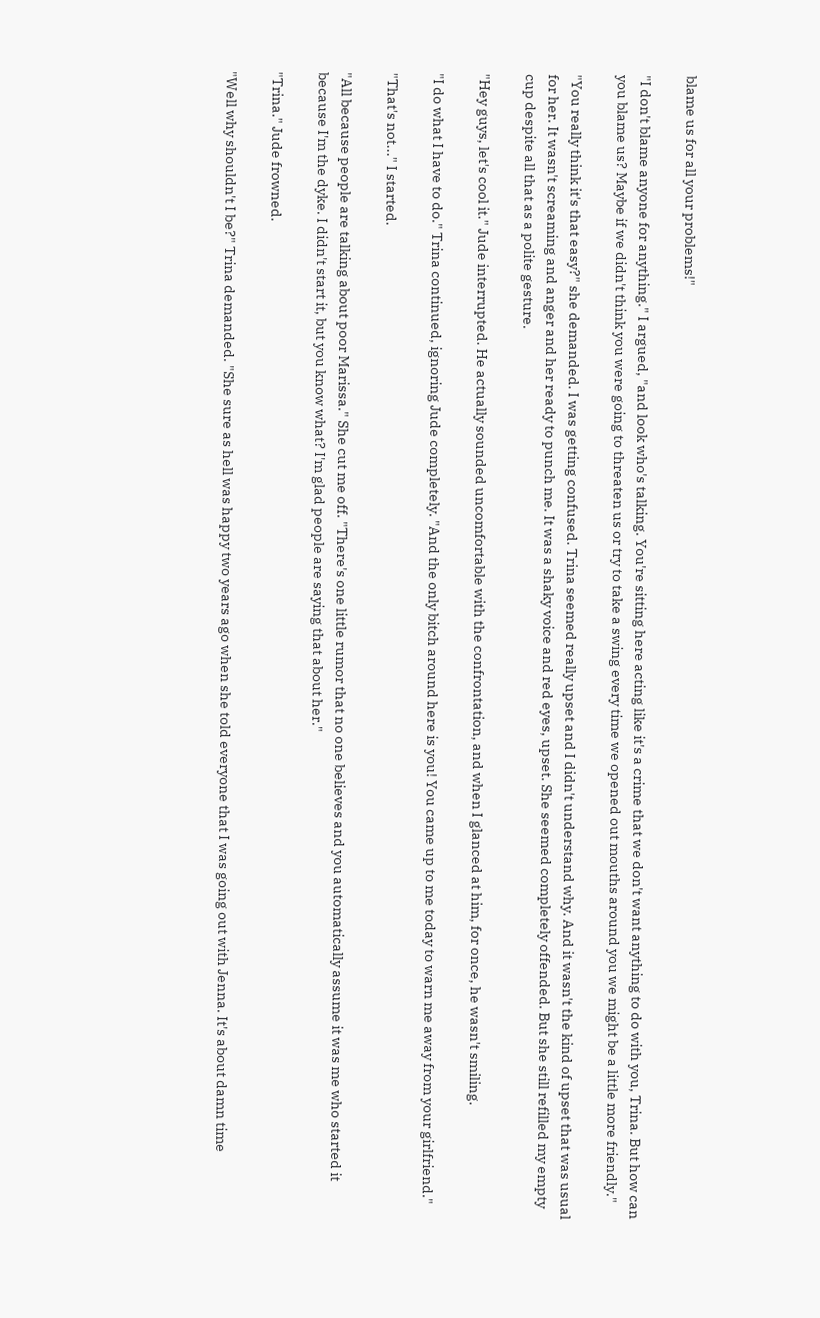blame us for all your problems!"

"I don't blame anyone for anything." I argued, "and look who's talking. You're sitting here acting like it's a crime that we don't want anything to do with you, Trina. But how can you blame us? Maybe if we didn't think you were going to threaten us or try to take a swing every time we opened out mouths around you we might be a little more friendly."

"You really think it's that easy?" she demanded. I was getting confused. Trina seemed really upset and I didn't understand why. And it wasn't the kind of upset that was usual for her. It wasn't screaming and anger and her ready to punch me. It was a shaky voice and red eyes, upset. She seemed completely offended. But she still refilled my empty cup despite all that as a polite gesture.

"Hey guys, let's cool it." Jude interrupted. He actually sounded uncomfortable with the confrontation, and when I glanced at him, for once, he wasn't smiling.

"I do what I have to do." Trina continued, ignoring Jude completely. "And the only bitch around here is you! You came up to me today to warn me away from your girlfriend."

"That's not..." I started.

"All because people are talking about poor Marissa." She cut me off. "There's one little rumor that no one believes and you automatically assume it was me who started it because I'm the dyke. I didn't start it, but you know what? I'm glad people are saying that about her."

"Trina." Jude frowned.

"Well why shouldn't I be?" Trina demanded. "She sure as hell was happy two years ago when she told everyone that I was going out with Jenna. It's about damn time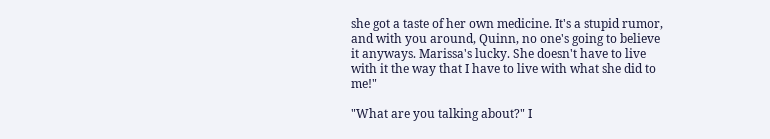she got a taste of her own medicine. It's a stupid rumor, and with you around, Quinn, no one's going to believe it anyways. Marissa's lucky. She doesn't have to live with it the way that I have to live with what she did to me!"

"What are you talking about?" I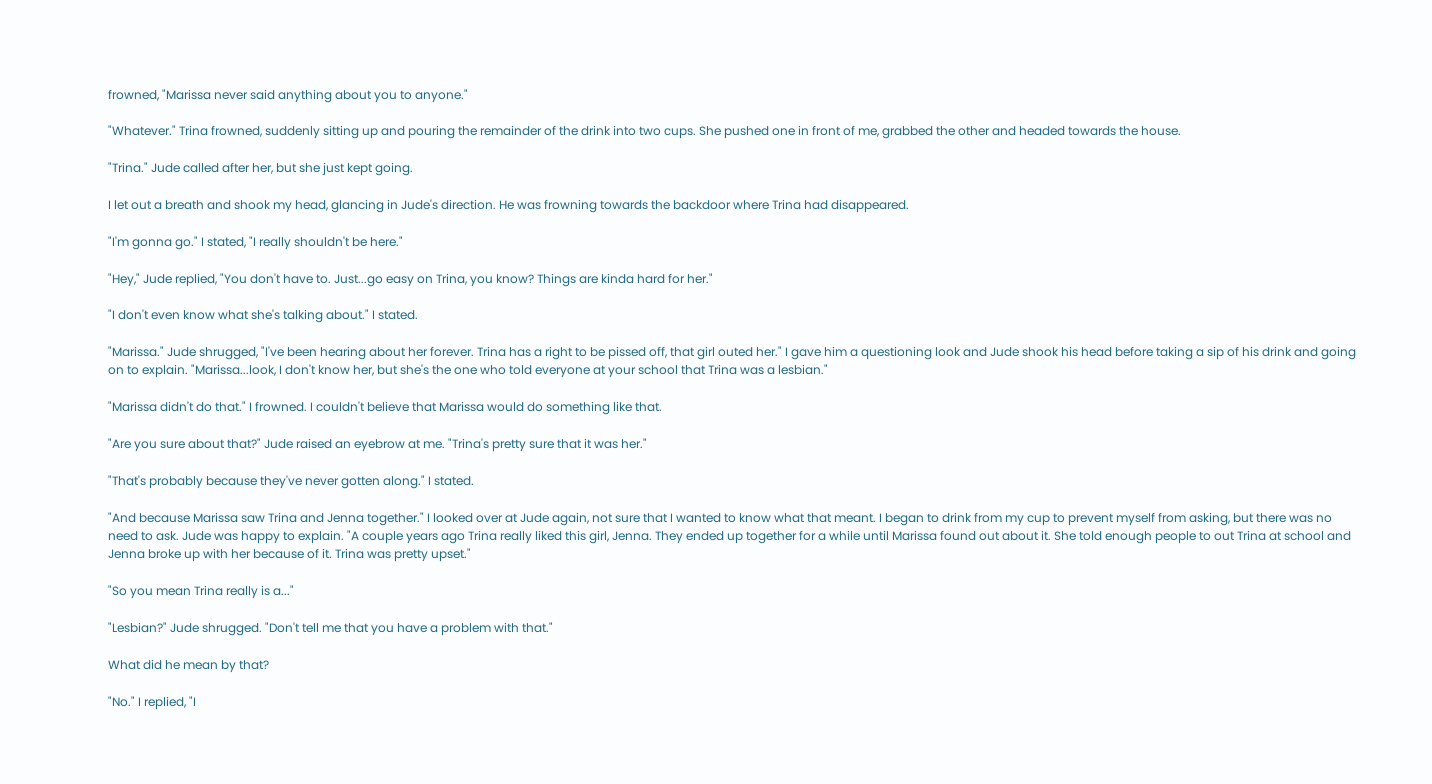frowned, "Marissa never said anything about you to anyone."

"Whatever." Trina frowned, suddenly sitting up and pouring the remainder of the drink into two cups. She pushed one in front of me, grabbed the other and headed towards the house.

"Trina." Jude called after her, but she just kept going.

I let out a breath and shook my head, glancing in Jude's direction. He was frowning towards the backdoor where Trina had disappeared.

"I'm gonna go." I stated, "I really shouldn't be here."

"Hey," Jude replied, "You don't have to. Just...go easy on Trina, you know? Things are kinda hard for her."

"I don't even know what she's talking about." I stated.

"Marissa." Jude shrugged, "I've been hearing about her forever. Trina has a right to be pissed off, that girl outed her." I gave him a questioning look and Jude shook his head before taking a sip of his drink and going on to explain. "Marissa...look, I don't know her, but she's the one who told everyone at your school that Trina was a lesbian."

"Marissa didn't do that." I frowned. I couldn't believe that Marissa would do something like that.

"Are you sure about that?" Jude raised an eyebrow at me. "Trina's pretty sure that it was her."

"That's probably because they've never gotten along." I stated.

"And because Marissa saw Trina and Jenna together." I looked over at Jude again, not sure that I wanted to know what that meant. I began to drink from my cup to prevent myself from asking, but there was no need to ask. Jude was happy to explain. "A couple years ago Trina really liked this girl, Jenna. They ended up together for a while until Marissa found out about it. She told enough people to out Trina at school and Jenna broke up with her because of it. Trina was pretty upset."

"So you mean Trina really is a..."

"Lesbian?" Jude shrugged. "Don't tell me that you have a problem with that."

What did he mean by that?

"No." I replied, "I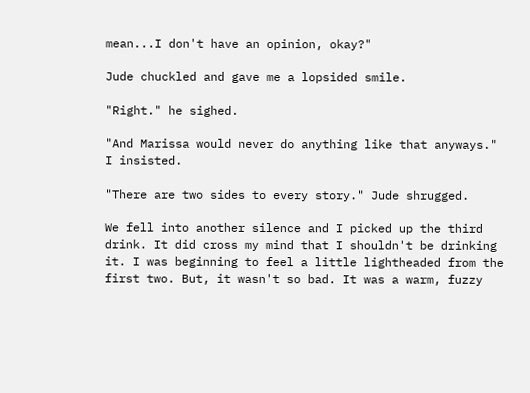mean...I don't have an opinion, okay?"

Jude chuckled and gave me a lopsided smile.

"Right." he sighed.

"And Marissa would never do anything like that anyways." I insisted.

"There are two sides to every story." Jude shrugged.

We fell into another silence and I picked up the third drink. It did cross my mind that I shouldn't be drinking it. I was beginning to feel a little lightheaded from the first two. But, it wasn't so bad. It was a warm, fuzzy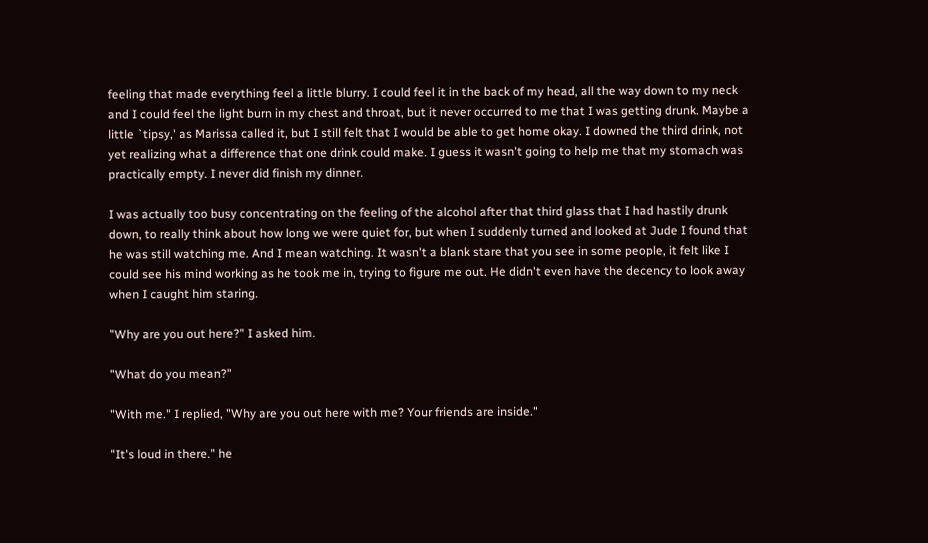feeling that made everything feel a little blurry. I could feel it in the back of my head, all the way down to my neck and I could feel the light burn in my chest and throat, but it never occurred to me that I was getting drunk. Maybe a little `tipsy,' as Marissa called it, but I still felt that I would be able to get home okay. I downed the third drink, not yet realizing what a difference that one drink could make. I guess it wasn't going to help me that my stomach was practically empty. I never did finish my dinner.

I was actually too busy concentrating on the feeling of the alcohol after that third glass that I had hastily drunk down, to really think about how long we were quiet for, but when I suddenly turned and looked at Jude I found that he was still watching me. And I mean watching. It wasn't a blank stare that you see in some people, it felt like I could see his mind working as he took me in, trying to figure me out. He didn't even have the decency to look away when I caught him staring.

"Why are you out here?" I asked him.

"What do you mean?"

"With me." I replied, "Why are you out here with me? Your friends are inside."

"It's loud in there." he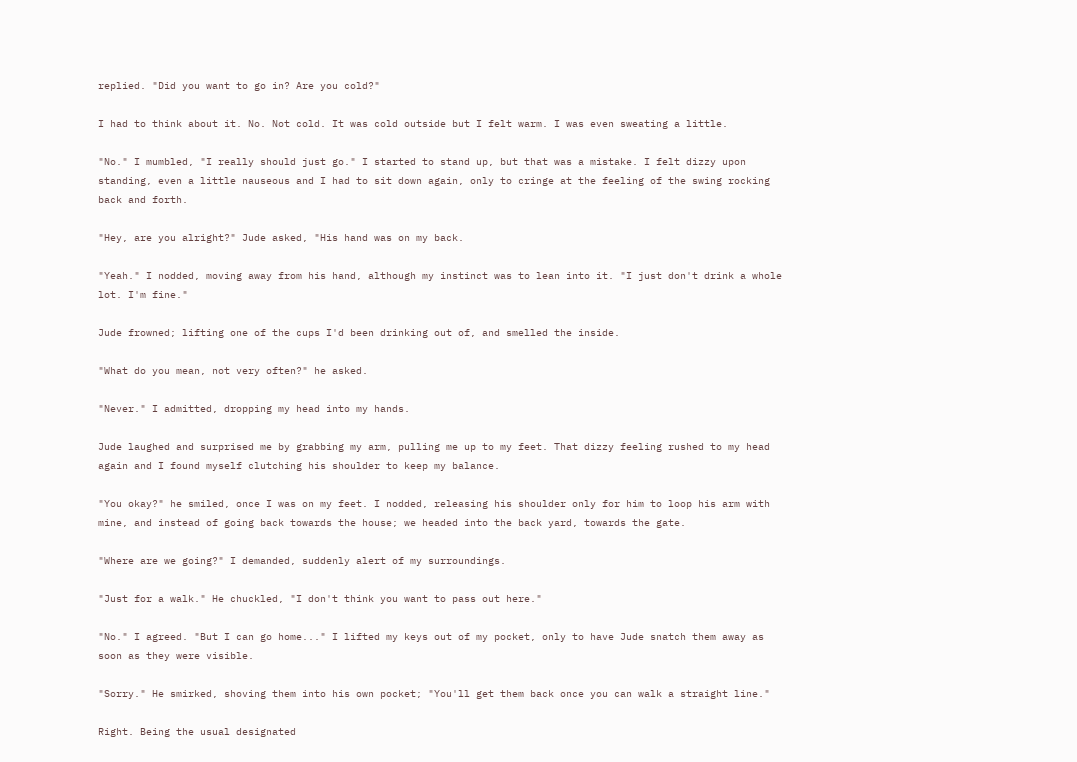replied. "Did you want to go in? Are you cold?"

I had to think about it. No. Not cold. It was cold outside but I felt warm. I was even sweating a little.

"No." I mumbled, "I really should just go." I started to stand up, but that was a mistake. I felt dizzy upon standing, even a little nauseous and I had to sit down again, only to cringe at the feeling of the swing rocking back and forth.

"Hey, are you alright?" Jude asked, "His hand was on my back.

"Yeah." I nodded, moving away from his hand, although my instinct was to lean into it. "I just don't drink a whole lot. I'm fine."

Jude frowned; lifting one of the cups I'd been drinking out of, and smelled the inside.

"What do you mean, not very often?" he asked.

"Never." I admitted, dropping my head into my hands.

Jude laughed and surprised me by grabbing my arm, pulling me up to my feet. That dizzy feeling rushed to my head again and I found myself clutching his shoulder to keep my balance.

"You okay?" he smiled, once I was on my feet. I nodded, releasing his shoulder only for him to loop his arm with mine, and instead of going back towards the house; we headed into the back yard, towards the gate.

"Where are we going?" I demanded, suddenly alert of my surroundings.

"Just for a walk." He chuckled, "I don't think you want to pass out here."

"No." I agreed. "But I can go home..." I lifted my keys out of my pocket, only to have Jude snatch them away as soon as they were visible.

"Sorry." He smirked, shoving them into his own pocket; "You'll get them back once you can walk a straight line."

Right. Being the usual designated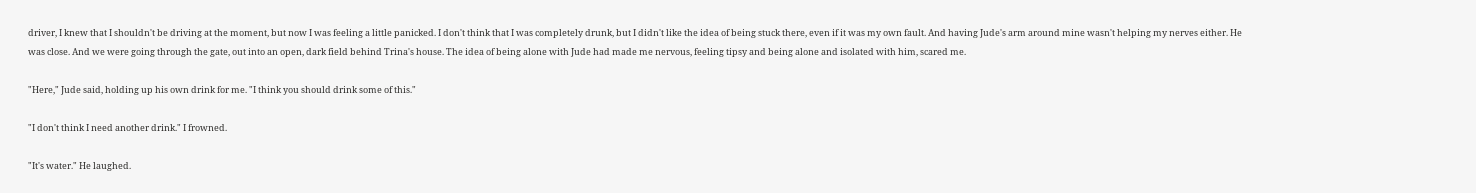driver, I knew that I shouldn't be driving at the moment, but now I was feeling a little panicked. I don't think that I was completely drunk, but I didn't like the idea of being stuck there, even if it was my own fault. And having Jude's arm around mine wasn't helping my nerves either. He was close. And we were going through the gate, out into an open, dark field behind Trina's house. The idea of being alone with Jude had made me nervous, feeling tipsy and being alone and isolated with him, scared me.

"Here," Jude said, holding up his own drink for me. "I think you should drink some of this."

"I don't think I need another drink." I frowned.

"It's water." He laughed.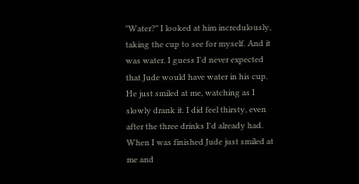"Water?" I looked at him incredulously, taking the cup to see for myself. And it was water. I guess I'd never expected that Jude would have water in his cup. He just smiled at me, watching as I slowly drank it. I did feel thirsty, even after the three drinks I'd already had. When I was finished Jude just smiled at me and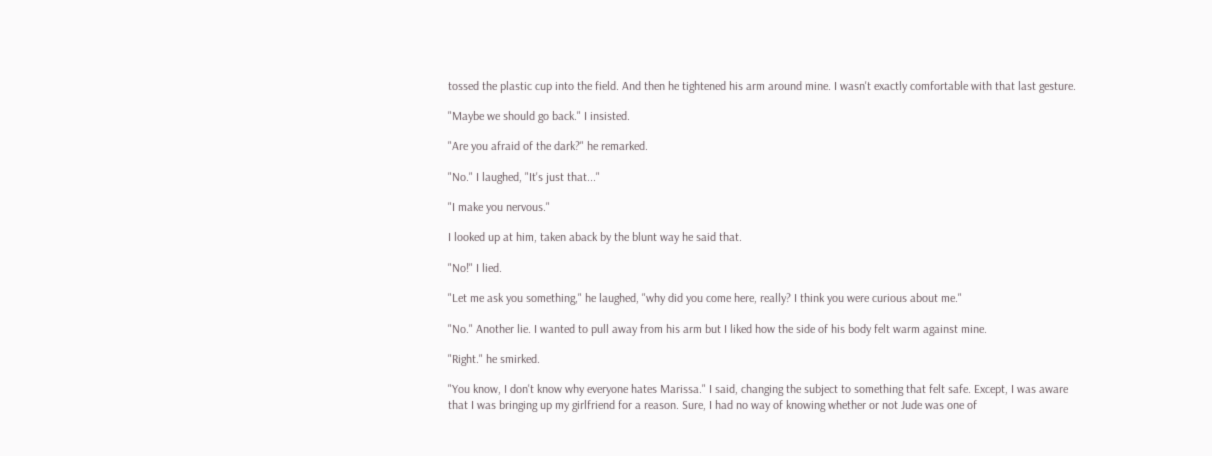tossed the plastic cup into the field. And then he tightened his arm around mine. I wasn't exactly comfortable with that last gesture.

"Maybe we should go back." I insisted.

"Are you afraid of the dark?" he remarked.

"No." I laughed, "It's just that..."

"I make you nervous."

I looked up at him, taken aback by the blunt way he said that.

"No!" I lied.

"Let me ask you something," he laughed, "why did you come here, really? I think you were curious about me."

"No." Another lie. I wanted to pull away from his arm but I liked how the side of his body felt warm against mine.

"Right." he smirked.

"You know, I don't know why everyone hates Marissa." I said, changing the subject to something that felt safe. Except, I was aware that I was bringing up my girlfriend for a reason. Sure, I had no way of knowing whether or not Jude was one of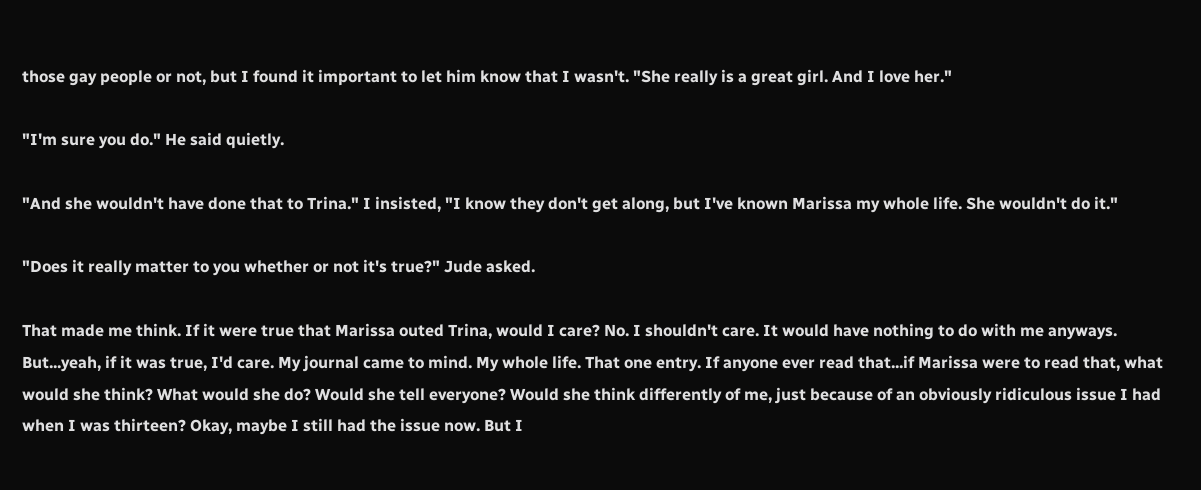those gay people or not, but I found it important to let him know that I wasn't. "She really is a great girl. And I love her."

"I'm sure you do." He said quietly.

"And she wouldn't have done that to Trina." I insisted, "I know they don't get along, but I've known Marissa my whole life. She wouldn't do it."

"Does it really matter to you whether or not it's true?" Jude asked.

That made me think. If it were true that Marissa outed Trina, would I care? No. I shouldn't care. It would have nothing to do with me anyways. But...yeah, if it was true, I'd care. My journal came to mind. My whole life. That one entry. If anyone ever read that...if Marissa were to read that, what would she think? What would she do? Would she tell everyone? Would she think differently of me, just because of an obviously ridiculous issue I had when I was thirteen? Okay, maybe I still had the issue now. But I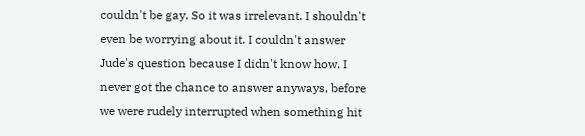couldn't be gay. So it was irrelevant. I shouldn't even be worrying about it. I couldn't answer Jude's question because I didn't know how. I never got the chance to answer anyways, before we were rudely interrupted when something hit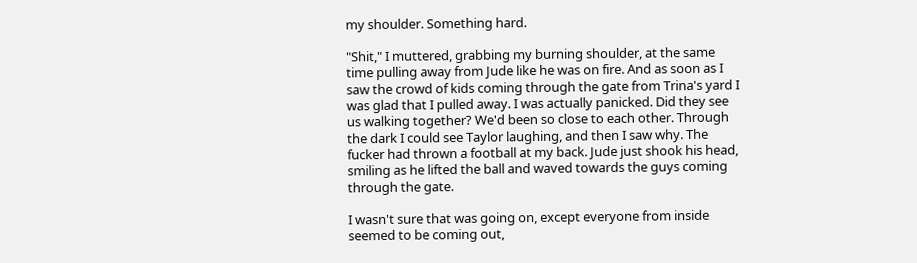my shoulder. Something hard.

"Shit," I muttered, grabbing my burning shoulder, at the same time pulling away from Jude like he was on fire. And as soon as I saw the crowd of kids coming through the gate from Trina's yard I was glad that I pulled away. I was actually panicked. Did they see us walking together? We'd been so close to each other. Through the dark I could see Taylor laughing, and then I saw why. The fucker had thrown a football at my back. Jude just shook his head, smiling as he lifted the ball and waved towards the guys coming through the gate.

I wasn't sure that was going on, except everyone from inside seemed to be coming out,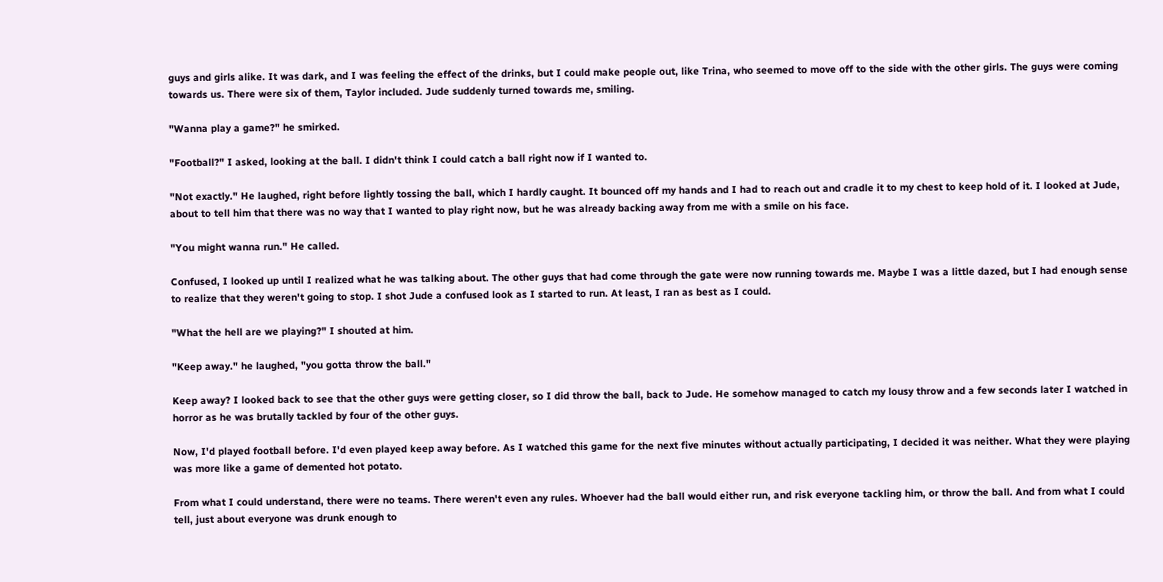guys and girls alike. It was dark, and I was feeling the effect of the drinks, but I could make people out, like Trina, who seemed to move off to the side with the other girls. The guys were coming towards us. There were six of them, Taylor included. Jude suddenly turned towards me, smiling.

"Wanna play a game?" he smirked.

"Football?" I asked, looking at the ball. I didn't think I could catch a ball right now if I wanted to.

"Not exactly." He laughed, right before lightly tossing the ball, which I hardly caught. It bounced off my hands and I had to reach out and cradle it to my chest to keep hold of it. I looked at Jude, about to tell him that there was no way that I wanted to play right now, but he was already backing away from me with a smile on his face.

"You might wanna run." He called.

Confused, I looked up until I realized what he was talking about. The other guys that had come through the gate were now running towards me. Maybe I was a little dazed, but I had enough sense to realize that they weren't going to stop. I shot Jude a confused look as I started to run. At least, I ran as best as I could.

"What the hell are we playing?" I shouted at him.

"Keep away." he laughed, "you gotta throw the ball."

Keep away? I looked back to see that the other guys were getting closer, so I did throw the ball, back to Jude. He somehow managed to catch my lousy throw and a few seconds later I watched in horror as he was brutally tackled by four of the other guys.

Now, I'd played football before. I'd even played keep away before. As I watched this game for the next five minutes without actually participating, I decided it was neither. What they were playing was more like a game of demented hot potato.

From what I could understand, there were no teams. There weren't even any rules. Whoever had the ball would either run, and risk everyone tackling him, or throw the ball. And from what I could tell, just about everyone was drunk enough to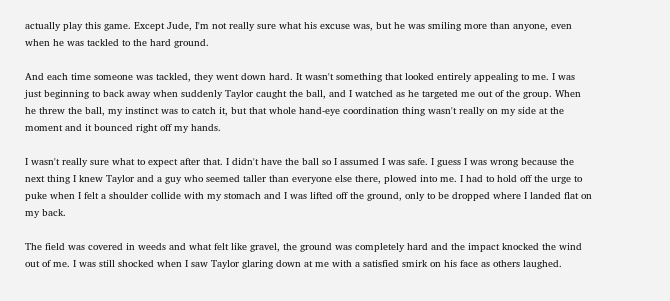actually play this game. Except Jude, I'm not really sure what his excuse was, but he was smiling more than anyone, even when he was tackled to the hard ground.

And each time someone was tackled, they went down hard. It wasn't something that looked entirely appealing to me. I was just beginning to back away when suddenly Taylor caught the ball, and I watched as he targeted me out of the group. When he threw the ball, my instinct was to catch it, but that whole hand-eye coordination thing wasn't really on my side at the moment and it bounced right off my hands.

I wasn't really sure what to expect after that. I didn't have the ball so I assumed I was safe. I guess I was wrong because the next thing I knew Taylor and a guy who seemed taller than everyone else there, plowed into me. I had to hold off the urge to puke when I felt a shoulder collide with my stomach and I was lifted off the ground, only to be dropped where I landed flat on my back.

The field was covered in weeds and what felt like gravel, the ground was completely hard and the impact knocked the wind out of me. I was still shocked when I saw Taylor glaring down at me with a satisfied smirk on his face as others laughed.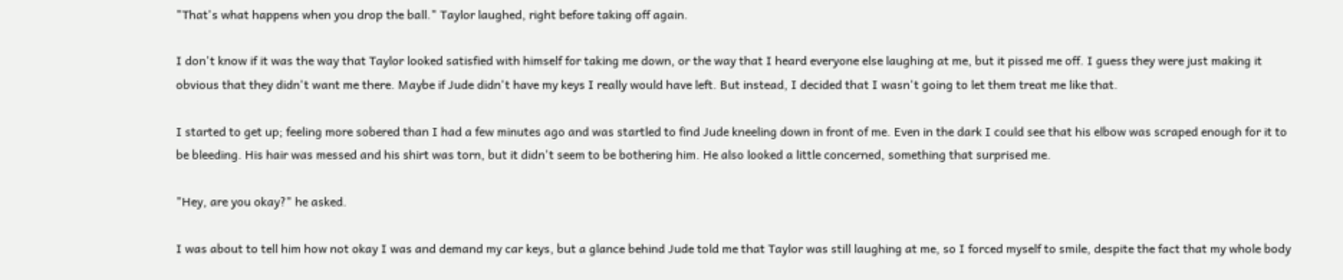"That's what happens when you drop the ball." Taylor laughed, right before taking off again.

I don't know if it was the way that Taylor looked satisfied with himself for taking me down, or the way that I heard everyone else laughing at me, but it pissed me off. I guess they were just making it obvious that they didn't want me there. Maybe if Jude didn't have my keys I really would have left. But instead, I decided that I wasn't going to let them treat me like that.

I started to get up; feeling more sobered than I had a few minutes ago and was startled to find Jude kneeling down in front of me. Even in the dark I could see that his elbow was scraped enough for it to be bleeding. His hair was messed and his shirt was torn, but it didn't seem to be bothering him. He also looked a little concerned, something that surprised me.

"Hey, are you okay?" he asked.

I was about to tell him how not okay I was and demand my car keys, but a glance behind Jude told me that Taylor was still laughing at me, so I forced myself to smile, despite the fact that my whole body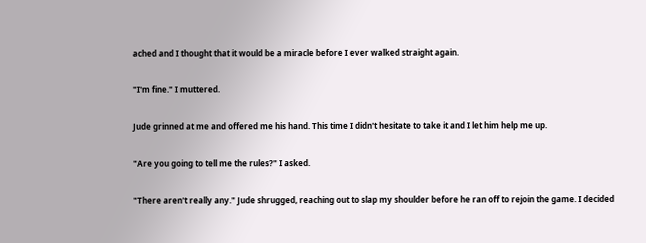ached and I thought that it would be a miracle before I ever walked straight again.

"I'm fine." I muttered.

Jude grinned at me and offered me his hand. This time I didn't hesitate to take it and I let him help me up.

"Are you going to tell me the rules?" I asked.

"There aren't really any." Jude shrugged, reaching out to slap my shoulder before he ran off to rejoin the game. I decided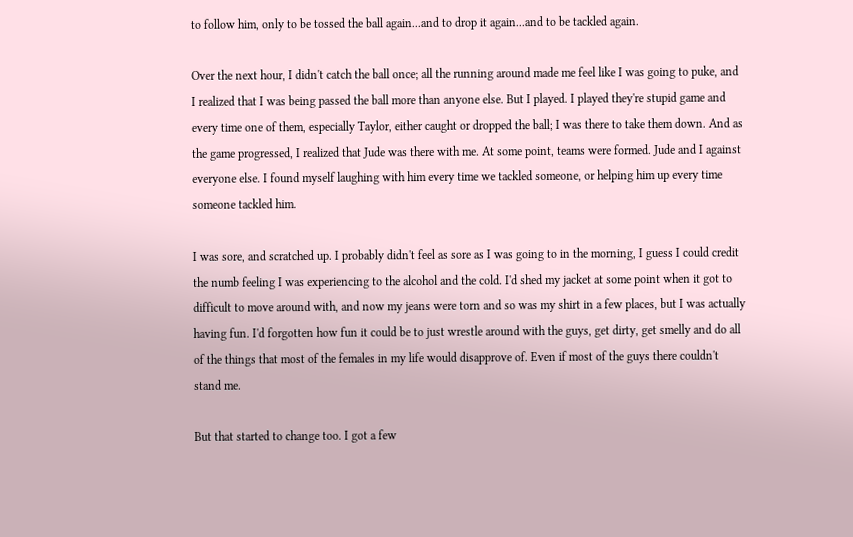to follow him, only to be tossed the ball again...and to drop it again...and to be tackled again.

Over the next hour, I didn't catch the ball once; all the running around made me feel like I was going to puke, and I realized that I was being passed the ball more than anyone else. But I played. I played they're stupid game and every time one of them, especially Taylor, either caught or dropped the ball; I was there to take them down. And as the game progressed, I realized that Jude was there with me. At some point, teams were formed. Jude and I against everyone else. I found myself laughing with him every time we tackled someone, or helping him up every time someone tackled him.

I was sore, and scratched up. I probably didn't feel as sore as I was going to in the morning, I guess I could credit the numb feeling I was experiencing to the alcohol and the cold. I'd shed my jacket at some point when it got to difficult to move around with, and now my jeans were torn and so was my shirt in a few places, but I was actually having fun. I'd forgotten how fun it could be to just wrestle around with the guys, get dirty, get smelly and do all of the things that most of the females in my life would disapprove of. Even if most of the guys there couldn't stand me.

But that started to change too. I got a few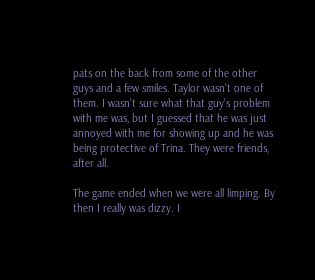pats on the back from some of the other guys and a few smiles. Taylor wasn't one of them. I wasn't sure what that guy's problem with me was, but I guessed that he was just annoyed with me for showing up and he was being protective of Trina. They were friends, after all.

The game ended when we were all limping. By then I really was dizzy. I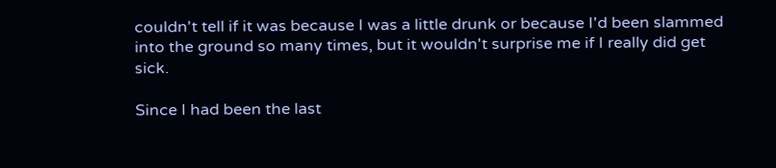couldn't tell if it was because I was a little drunk or because I'd been slammed into the ground so many times, but it wouldn't surprise me if I really did get sick.

Since I had been the last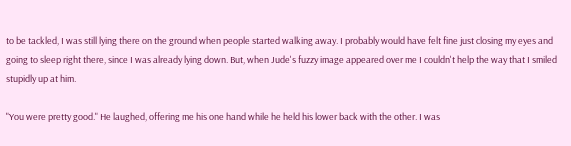to be tackled, I was still lying there on the ground when people started walking away. I probably would have felt fine just closing my eyes and going to sleep right there, since I was already lying down. But, when Jude's fuzzy image appeared over me I couldn't help the way that I smiled stupidly up at him.

"You were pretty good." He laughed, offering me his one hand while he held his lower back with the other. I was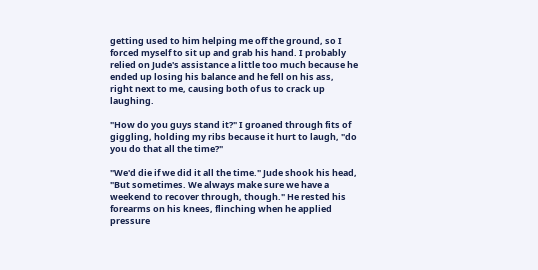getting used to him helping me off the ground, so I forced myself to sit up and grab his hand. I probably relied on Jude's assistance a little too much because he ended up losing his balance and he fell on his ass, right next to me, causing both of us to crack up laughing.

"How do you guys stand it?" I groaned through fits of giggling, holding my ribs because it hurt to laugh, "do you do that all the time?"

"We'd die if we did it all the time." Jude shook his head, "But sometimes. We always make sure we have a weekend to recover through, though." He rested his forearms on his knees, flinching when he applied pressure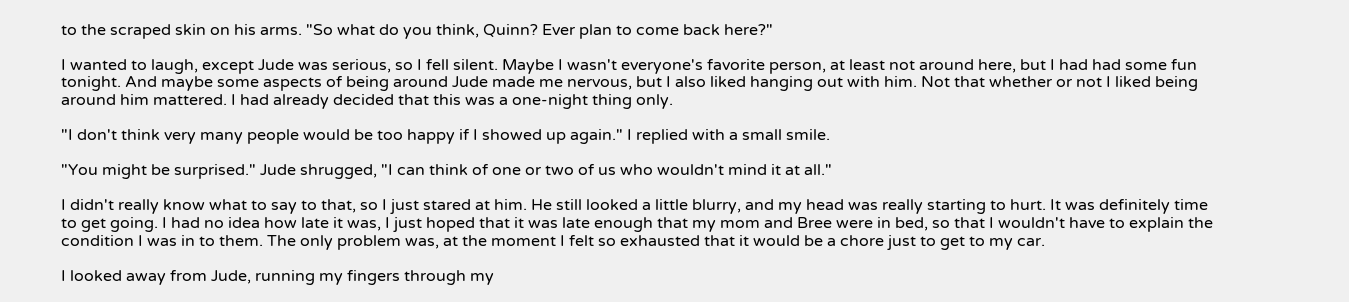to the scraped skin on his arms. "So what do you think, Quinn? Ever plan to come back here?"

I wanted to laugh, except Jude was serious, so I fell silent. Maybe I wasn't everyone's favorite person, at least not around here, but I had had some fun tonight. And maybe some aspects of being around Jude made me nervous, but I also liked hanging out with him. Not that whether or not I liked being around him mattered. I had already decided that this was a one-night thing only.

"I don't think very many people would be too happy if I showed up again." I replied with a small smile.

"You might be surprised." Jude shrugged, "I can think of one or two of us who wouldn't mind it at all."

I didn't really know what to say to that, so I just stared at him. He still looked a little blurry, and my head was really starting to hurt. It was definitely time to get going. I had no idea how late it was, I just hoped that it was late enough that my mom and Bree were in bed, so that I wouldn't have to explain the condition I was in to them. The only problem was, at the moment I felt so exhausted that it would be a chore just to get to my car.

I looked away from Jude, running my fingers through my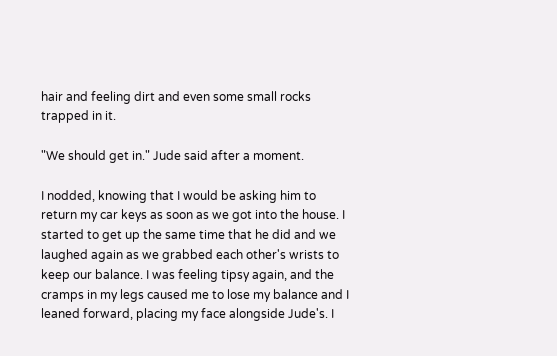hair and feeling dirt and even some small rocks trapped in it.

"We should get in." Jude said after a moment.

I nodded, knowing that I would be asking him to return my car keys as soon as we got into the house. I started to get up the same time that he did and we laughed again as we grabbed each other's wrists to keep our balance. I was feeling tipsy again, and the cramps in my legs caused me to lose my balance and I leaned forward, placing my face alongside Jude's. I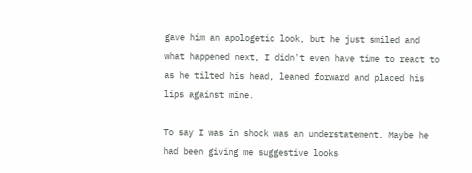gave him an apologetic look, but he just smiled and what happened next, I didn't even have time to react to as he tilted his head, leaned forward and placed his lips against mine.

To say I was in shock was an understatement. Maybe he had been giving me suggestive looks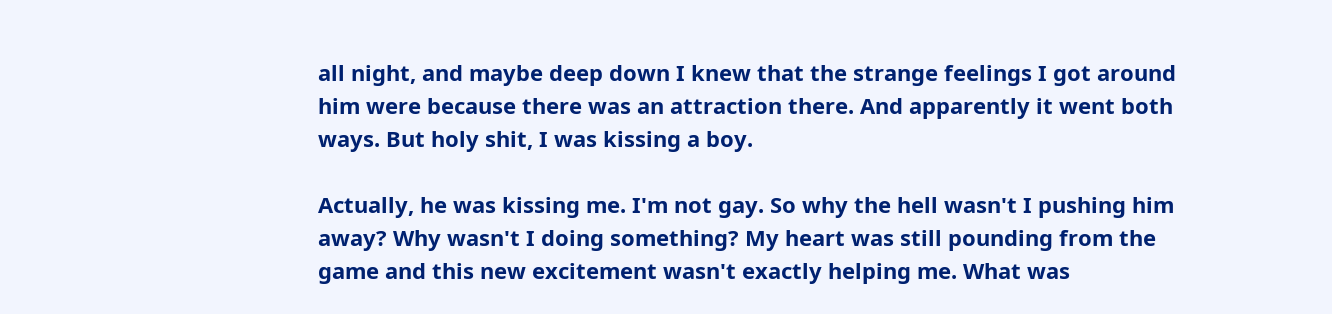all night, and maybe deep down I knew that the strange feelings I got around him were because there was an attraction there. And apparently it went both ways. But holy shit, I was kissing a boy.

Actually, he was kissing me. I'm not gay. So why the hell wasn't I pushing him away? Why wasn't I doing something? My heart was still pounding from the game and this new excitement wasn't exactly helping me. What was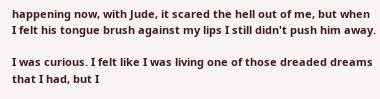happening now, with Jude, it scared the hell out of me, but when I felt his tongue brush against my lips I still didn't push him away.

I was curious. I felt like I was living one of those dreaded dreams that I had, but I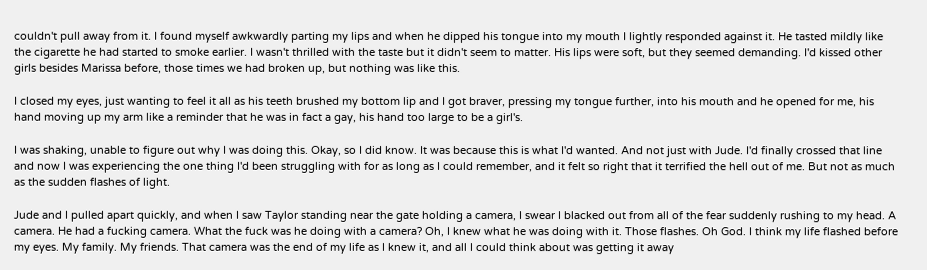couldn't pull away from it. I found myself awkwardly parting my lips and when he dipped his tongue into my mouth I lightly responded against it. He tasted mildly like the cigarette he had started to smoke earlier. I wasn't thrilled with the taste but it didn't seem to matter. His lips were soft, but they seemed demanding. I'd kissed other girls besides Marissa before, those times we had broken up, but nothing was like this.

I closed my eyes, just wanting to feel it all as his teeth brushed my bottom lip and I got braver, pressing my tongue further, into his mouth and he opened for me, his hand moving up my arm like a reminder that he was in fact a gay, his hand too large to be a girl's.

I was shaking, unable to figure out why I was doing this. Okay, so I did know. It was because this is what I'd wanted. And not just with Jude. I'd finally crossed that line and now I was experiencing the one thing I'd been struggling with for as long as I could remember, and it felt so right that it terrified the hell out of me. But not as much as the sudden flashes of light.

Jude and I pulled apart quickly, and when I saw Taylor standing near the gate holding a camera, I swear I blacked out from all of the fear suddenly rushing to my head. A camera. He had a fucking camera. What the fuck was he doing with a camera? Oh, I knew what he was doing with it. Those flashes. Oh God. I think my life flashed before my eyes. My family. My friends. That camera was the end of my life as I knew it, and all I could think about was getting it away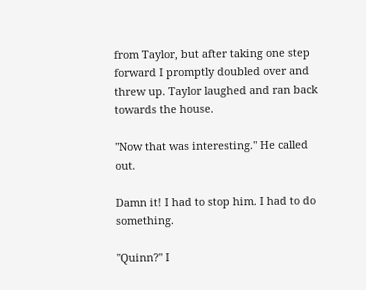from Taylor, but after taking one step forward I promptly doubled over and threw up. Taylor laughed and ran back towards the house.

"Now that was interesting." He called out.

Damn it! I had to stop him. I had to do something.

"Quinn?" I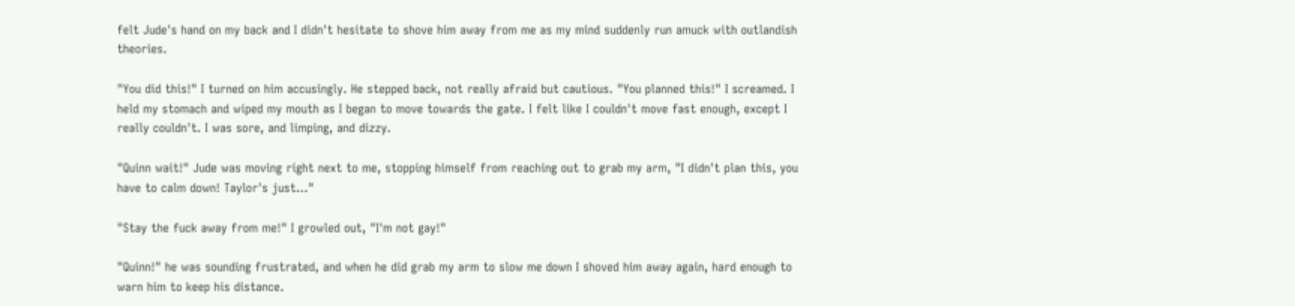felt Jude's hand on my back and I didn't hesitate to shove him away from me as my mind suddenly run amuck with outlandish theories.

"You did this!" I turned on him accusingly. He stepped back, not really afraid but cautious. "You planned this!" I screamed. I held my stomach and wiped my mouth as I began to move towards the gate. I felt like I couldn't move fast enough, except I really couldn't. I was sore, and limping, and dizzy.

"Quinn wait!" Jude was moving right next to me, stopping himself from reaching out to grab my arm, "I didn't plan this, you have to calm down! Taylor's just..."

"Stay the fuck away from me!" I growled out, "I'm not gay!"

"Quinn!" he was sounding frustrated, and when he did grab my arm to slow me down I shoved him away again, hard enough to warn him to keep his distance.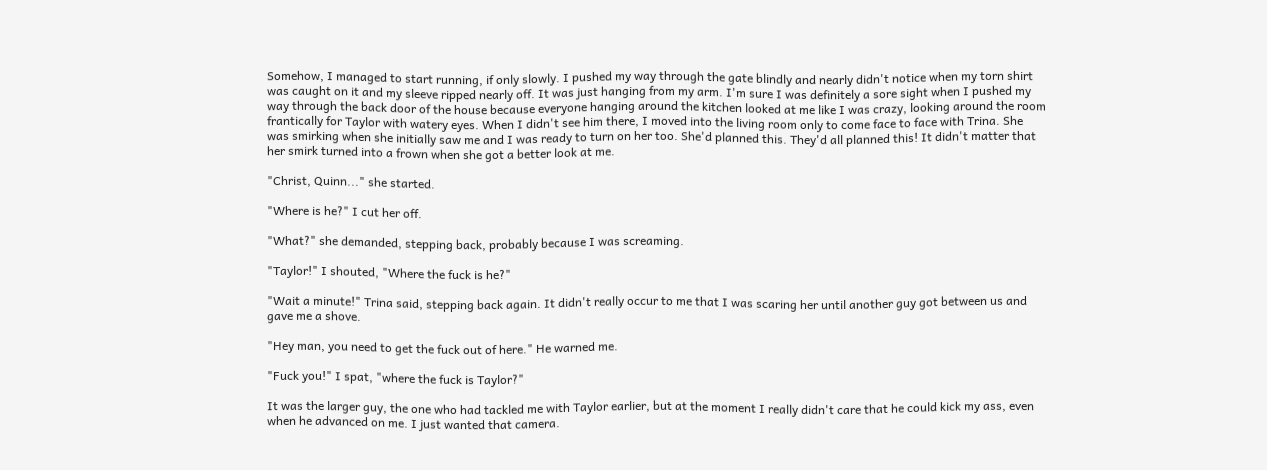Somehow, I managed to start running, if only slowly. I pushed my way through the gate blindly and nearly didn't notice when my torn shirt was caught on it and my sleeve ripped nearly off. It was just hanging from my arm. I'm sure I was definitely a sore sight when I pushed my way through the back door of the house because everyone hanging around the kitchen looked at me like I was crazy, looking around the room frantically for Taylor with watery eyes. When I didn't see him there, I moved into the living room only to come face to face with Trina. She was smirking when she initially saw me and I was ready to turn on her too. She'd planned this. They'd all planned this! It didn't matter that her smirk turned into a frown when she got a better look at me.

"Christ, Quinn..." she started.

"Where is he?" I cut her off.

"What?" she demanded, stepping back, probably because I was screaming.

"Taylor!" I shouted, "Where the fuck is he?"

"Wait a minute!" Trina said, stepping back again. It didn't really occur to me that I was scaring her until another guy got between us and gave me a shove.

"Hey man, you need to get the fuck out of here." He warned me.

"Fuck you!" I spat, "where the fuck is Taylor?"

It was the larger guy, the one who had tackled me with Taylor earlier, but at the moment I really didn't care that he could kick my ass, even when he advanced on me. I just wanted that camera.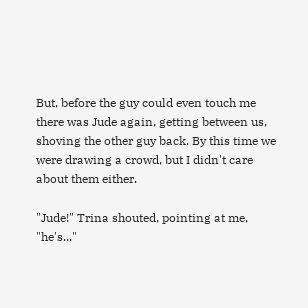But, before the guy could even touch me there was Jude again, getting between us, shoving the other guy back. By this time we were drawing a crowd, but I didn't care about them either.

"Jude!" Trina shouted, pointing at me, "he's..."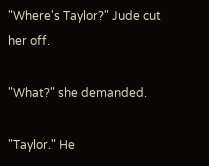"Where's Taylor?" Jude cut her off.

"What?" she demanded.

"Taylor." He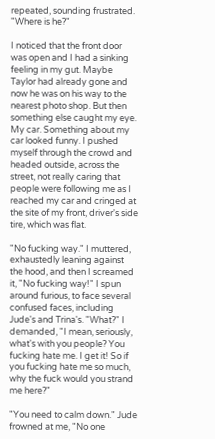repeated, sounding frustrated. "Where is he?"

I noticed that the front door was open and I had a sinking feeling in my gut. Maybe Taylor had already gone and now he was on his way to the nearest photo shop. But then something else caught my eye. My car. Something about my car looked funny. I pushed myself through the crowd and headed outside, across the street, not really caring that people were following me as I reached my car and cringed at the site of my front, driver's side tire, which was flat.

"No fucking way." I muttered, exhaustedly leaning against the hood, and then I screamed it, "No fucking way!" I spun around furious, to face several confused faces, including Jude's and Trina's. "What?" I demanded, "I mean, seriously, what's with you people? You fucking hate me. I get it! So if you fucking hate me so much, why the fuck would you strand me here?"

"You need to calm down." Jude frowned at me, "No one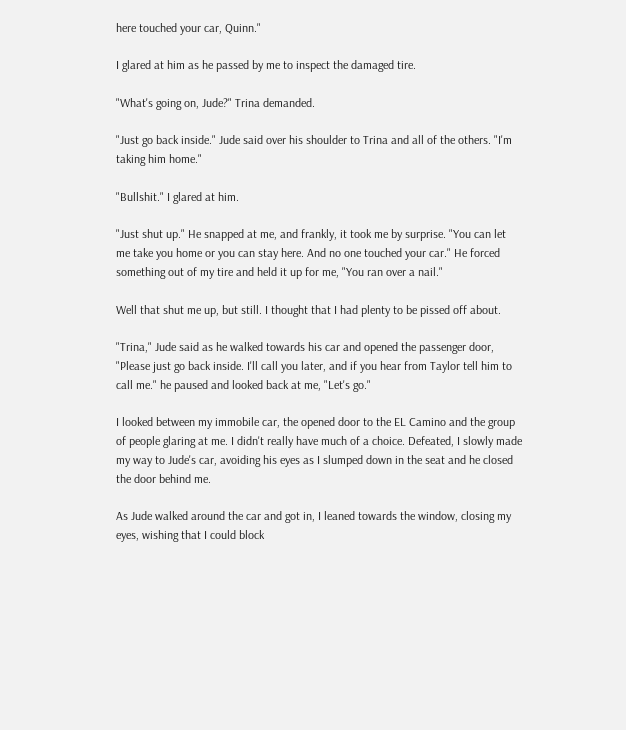here touched your car, Quinn."

I glared at him as he passed by me to inspect the damaged tire.

"What's going on, Jude?" Trina demanded.

"Just go back inside." Jude said over his shoulder to Trina and all of the others. "I'm taking him home."

"Bullshit." I glared at him.

"Just shut up." He snapped at me, and frankly, it took me by surprise. "You can let me take you home or you can stay here. And no one touched your car." He forced something out of my tire and held it up for me, "You ran over a nail."

Well that shut me up, but still. I thought that I had plenty to be pissed off about.

"Trina," Jude said as he walked towards his car and opened the passenger door, "Please just go back inside. I'll call you later, and if you hear from Taylor tell him to call me." he paused and looked back at me, "Let's go."

I looked between my immobile car, the opened door to the EL Camino and the group of people glaring at me. I didn't really have much of a choice. Defeated, I slowly made my way to Jude's car, avoiding his eyes as I slumped down in the seat and he closed the door behind me.

As Jude walked around the car and got in, I leaned towards the window, closing my eyes, wishing that I could block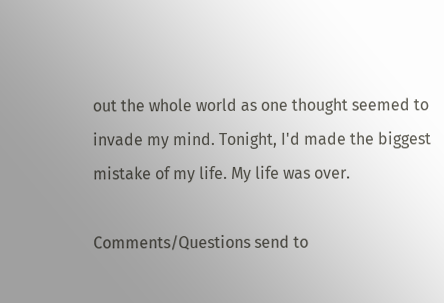out the whole world as one thought seemed to invade my mind. Tonight, I'd made the biggest mistake of my life. My life was over.

Comments/Questions send to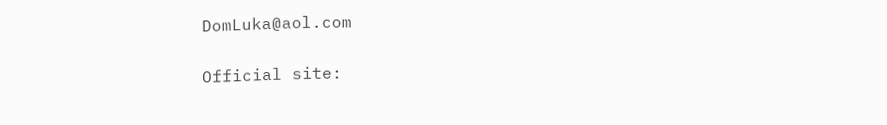DomLuka@aol.com

Official site: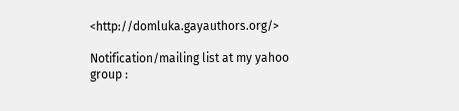<http://domluka.gayauthors.org/>

Notification/mailing list at my yahoo group :